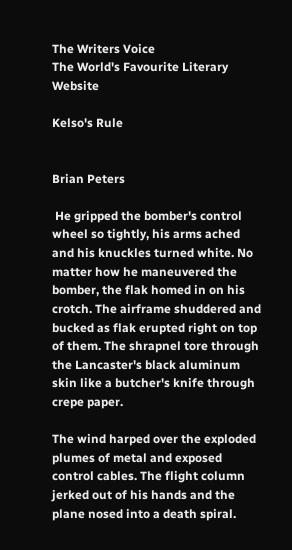The Writers Voice
The World's Favourite Literary Website

Kelso's Rule


Brian Peters

 He gripped the bomber's control wheel so tightly, his arms ached and his knuckles turned white. No matter how he maneuvered the bomber, the flak homed in on his crotch. The airframe shuddered and bucked as flak erupted right on top of them. The shrapnel tore through the Lancaster's black aluminum skin like a butcher's knife through crepe paper.

The wind harped over the exploded plumes of metal and exposed control cables. The flight column jerked out of his hands and the plane nosed into a death spiral.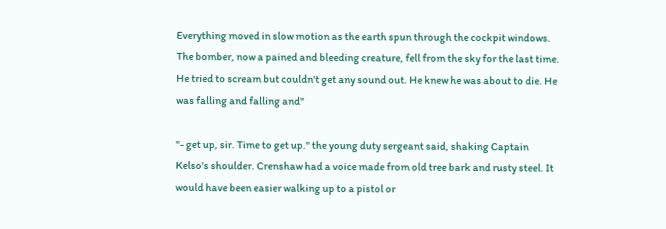Everything moved in slow motion as the earth spun through the cockpit windows. The bomber, now a pained and bleeding creature, fell from the sky for the last time. He tried to scream but couldn't get any sound out. He knew he was about to die. He was falling and falling and"

"- get up, sir. Time to get up." the young duty sergeant said, shaking Captain Kelso's shoulder. Crenshaw had a voice made from old tree bark and rusty steel. It would have been easier walking up to a pistol or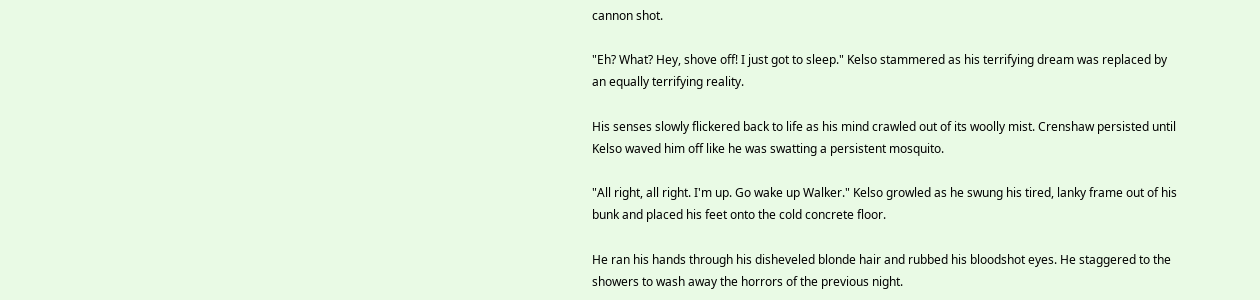cannon shot.

"Eh? What? Hey, shove off! I just got to sleep." Kelso stammered as his terrifying dream was replaced by an equally terrifying reality.

His senses slowly flickered back to life as his mind crawled out of its woolly mist. Crenshaw persisted until Kelso waved him off like he was swatting a persistent mosquito.

"All right, all right. I'm up. Go wake up Walker." Kelso growled as he swung his tired, lanky frame out of his bunk and placed his feet onto the cold concrete floor.

He ran his hands through his disheveled blonde hair and rubbed his bloodshot eyes. He staggered to the showers to wash away the horrors of the previous night.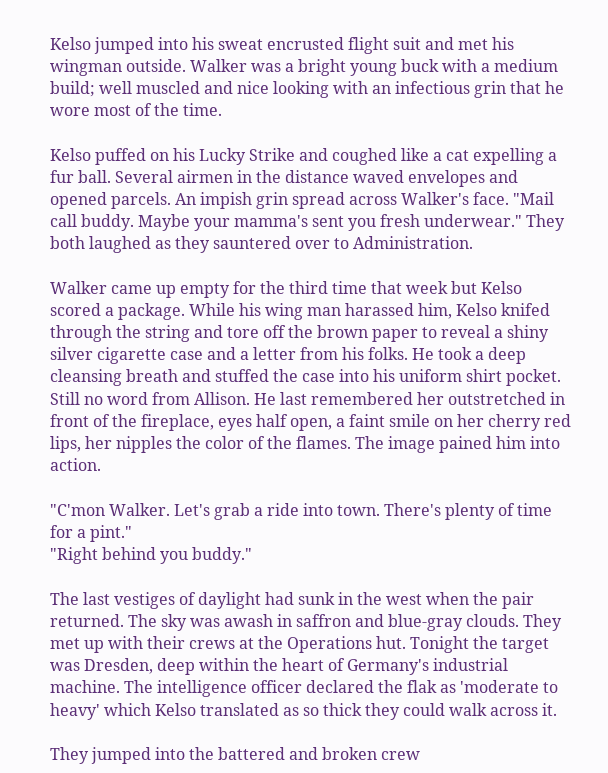Kelso jumped into his sweat encrusted flight suit and met his wingman outside. Walker was a bright young buck with a medium build; well muscled and nice looking with an infectious grin that he wore most of the time.

Kelso puffed on his Lucky Strike and coughed like a cat expelling a fur ball. Several airmen in the distance waved envelopes and opened parcels. An impish grin spread across Walker's face. "Mail call buddy. Maybe your mamma's sent you fresh underwear." They both laughed as they sauntered over to Administration.

Walker came up empty for the third time that week but Kelso scored a package. While his wing man harassed him, Kelso knifed through the string and tore off the brown paper to reveal a shiny silver cigarette case and a letter from his folks. He took a deep cleansing breath and stuffed the case into his uniform shirt pocket. Still no word from Allison. He last remembered her outstretched in front of the fireplace, eyes half open, a faint smile on her cherry red lips, her nipples the color of the flames. The image pained him into action.

"C'mon Walker. Let's grab a ride into town. There's plenty of time for a pint."
"Right behind you buddy."

The last vestiges of daylight had sunk in the west when the pair returned. The sky was awash in saffron and blue-gray clouds. They met up with their crews at the Operations hut. Tonight the target was Dresden, deep within the heart of Germany's industrial machine. The intelligence officer declared the flak as 'moderate to heavy' which Kelso translated as so thick they could walk across it.

They jumped into the battered and broken crew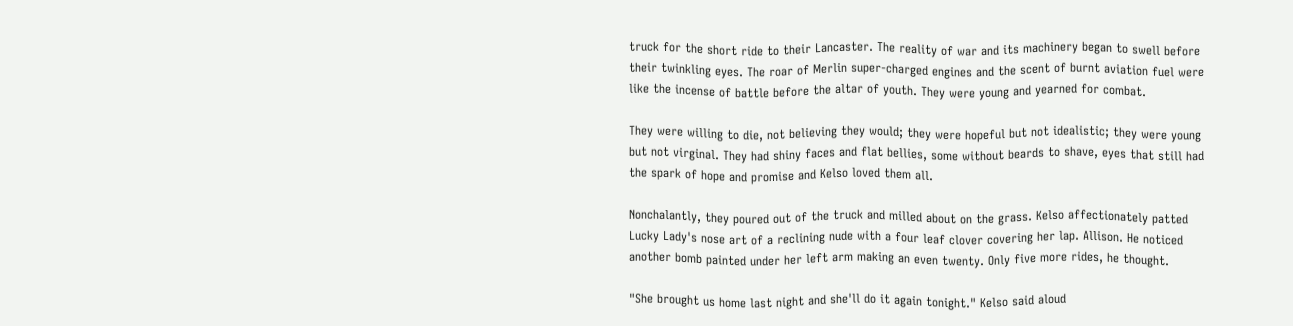truck for the short ride to their Lancaster. The reality of war and its machinery began to swell before their twinkling eyes. The roar of Merlin super-charged engines and the scent of burnt aviation fuel were like the incense of battle before the altar of youth. They were young and yearned for combat.

They were willing to die, not believing they would; they were hopeful but not idealistic; they were young but not virginal. They had shiny faces and flat bellies, some without beards to shave, eyes that still had the spark of hope and promise and Kelso loved them all.

Nonchalantly, they poured out of the truck and milled about on the grass. Kelso affectionately patted Lucky Lady's nose art of a reclining nude with a four leaf clover covering her lap. Allison. He noticed another bomb painted under her left arm making an even twenty. Only five more rides, he thought.

"She brought us home last night and she'll do it again tonight." Kelso said aloud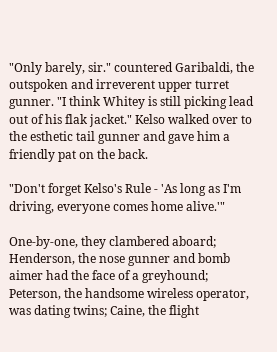"Only barely, sir." countered Garibaldi, the outspoken and irreverent upper turret gunner. "I think Whitey is still picking lead out of his flak jacket." Kelso walked over to the esthetic tail gunner and gave him a friendly pat on the back.

"Don't forget Kelso's Rule - 'As long as I'm driving, everyone comes home alive.'"

One-by-one, they clambered aboard; Henderson, the nose gunner and bomb aimer had the face of a greyhound; Peterson, the handsome wireless operator, was dating twins; Caine, the flight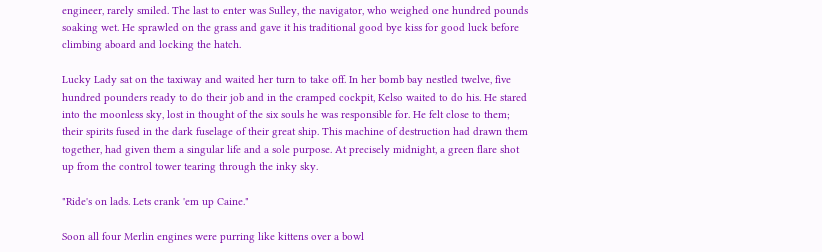engineer, rarely smiled. The last to enter was Sulley, the navigator, who weighed one hundred pounds soaking wet. He sprawled on the grass and gave it his traditional good bye kiss for good luck before climbing aboard and locking the hatch.

Lucky Lady sat on the taxiway and waited her turn to take off. In her bomb bay nestled twelve, five hundred pounders ready to do their job and in the cramped cockpit, Kelso waited to do his. He stared into the moonless sky, lost in thought of the six souls he was responsible for. He felt close to them; their spirits fused in the dark fuselage of their great ship. This machine of destruction had drawn them together, had given them a singular life and a sole purpose. At precisely midnight, a green flare shot up from the control tower tearing through the inky sky.

"Ride's on lads. Lets crank 'em up Caine."

Soon all four Merlin engines were purring like kittens over a bowl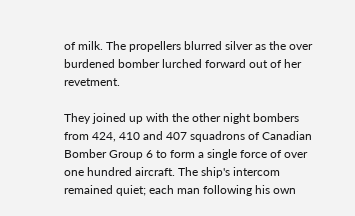of milk. The propellers blurred silver as the over burdened bomber lurched forward out of her revetment.

They joined up with the other night bombers from 424, 410 and 407 squadrons of Canadian Bomber Group 6 to form a single force of over one hundred aircraft. The ship's intercom remained quiet; each man following his own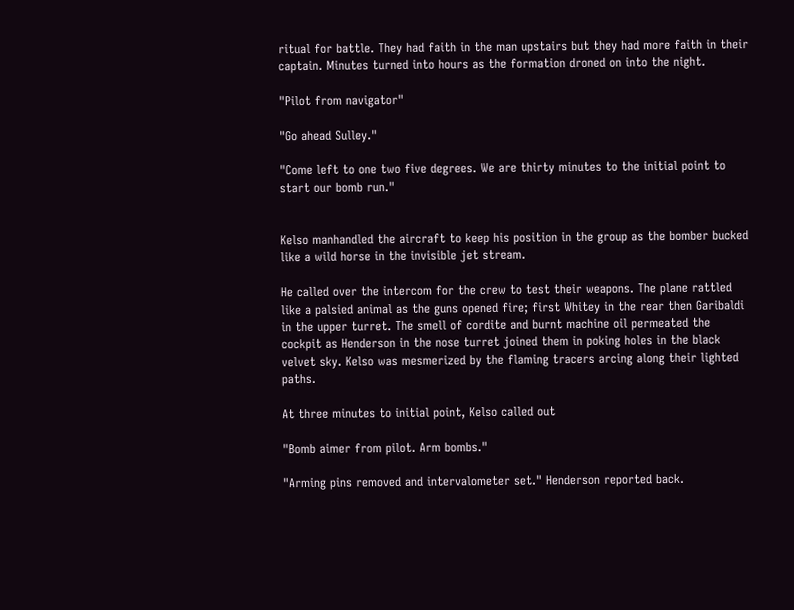ritual for battle. They had faith in the man upstairs but they had more faith in their captain. Minutes turned into hours as the formation droned on into the night.

"Pilot from navigator"

"Go ahead Sulley."

"Come left to one two five degrees. We are thirty minutes to the initial point to start our bomb run."


Kelso manhandled the aircraft to keep his position in the group as the bomber bucked like a wild horse in the invisible jet stream.

He called over the intercom for the crew to test their weapons. The plane rattled like a palsied animal as the guns opened fire; first Whitey in the rear then Garibaldi in the upper turret. The smell of cordite and burnt machine oil permeated the cockpit as Henderson in the nose turret joined them in poking holes in the black velvet sky. Kelso was mesmerized by the flaming tracers arcing along their lighted paths.

At three minutes to initial point, Kelso called out

"Bomb aimer from pilot. Arm bombs."

"Arming pins removed and intervalometer set." Henderson reported back.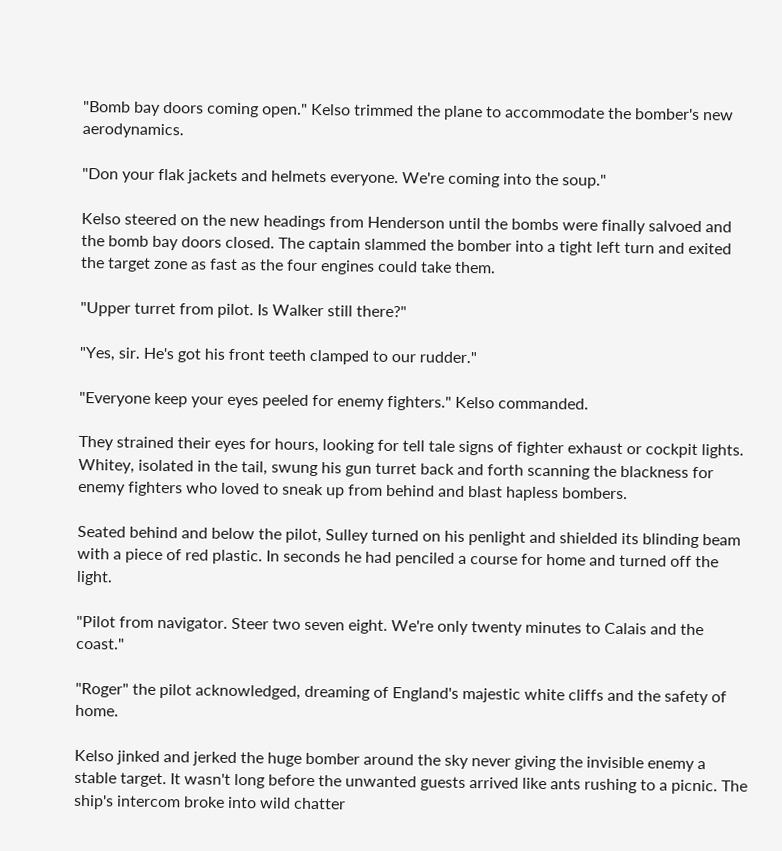"Bomb bay doors coming open." Kelso trimmed the plane to accommodate the bomber's new aerodynamics.

"Don your flak jackets and helmets everyone. We're coming into the soup."

Kelso steered on the new headings from Henderson until the bombs were finally salvoed and the bomb bay doors closed. The captain slammed the bomber into a tight left turn and exited the target zone as fast as the four engines could take them.

"Upper turret from pilot. Is Walker still there?"

"Yes, sir. He's got his front teeth clamped to our rudder."

"Everyone keep your eyes peeled for enemy fighters." Kelso commanded.

They strained their eyes for hours, looking for tell tale signs of fighter exhaust or cockpit lights. Whitey, isolated in the tail, swung his gun turret back and forth scanning the blackness for enemy fighters who loved to sneak up from behind and blast hapless bombers.

Seated behind and below the pilot, Sulley turned on his penlight and shielded its blinding beam with a piece of red plastic. In seconds he had penciled a course for home and turned off the light.

"Pilot from navigator. Steer two seven eight. We're only twenty minutes to Calais and the coast."

"Roger" the pilot acknowledged, dreaming of England's majestic white cliffs and the safety of home.

Kelso jinked and jerked the huge bomber around the sky never giving the invisible enemy a stable target. It wasn't long before the unwanted guests arrived like ants rushing to a picnic. The ship's intercom broke into wild chatter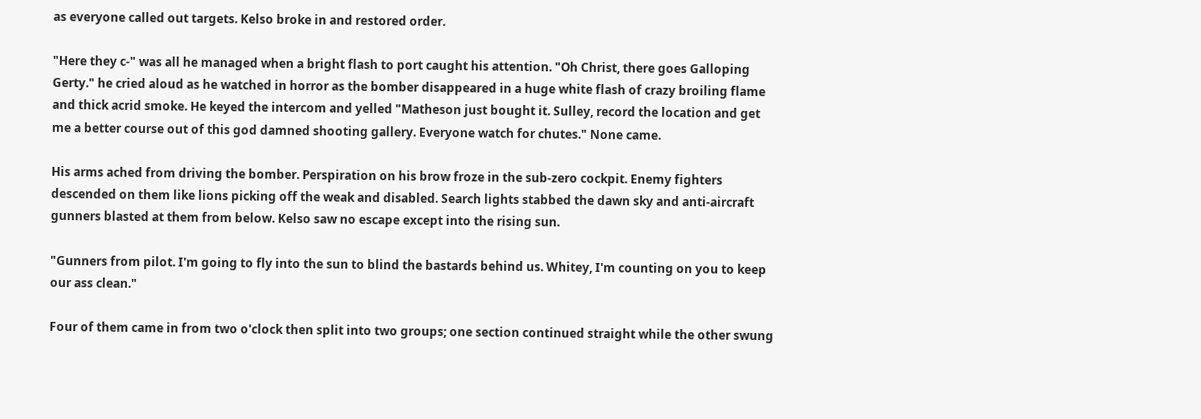as everyone called out targets. Kelso broke in and restored order.

"Here they c-" was all he managed when a bright flash to port caught his attention. "Oh Christ, there goes Galloping Gerty." he cried aloud as he watched in horror as the bomber disappeared in a huge white flash of crazy broiling flame and thick acrid smoke. He keyed the intercom and yelled "Matheson just bought it. Sulley, record the location and get me a better course out of this god damned shooting gallery. Everyone watch for chutes." None came.

His arms ached from driving the bomber. Perspiration on his brow froze in the sub-zero cockpit. Enemy fighters descended on them like lions picking off the weak and disabled. Search lights stabbed the dawn sky and anti-aircraft gunners blasted at them from below. Kelso saw no escape except into the rising sun.

"Gunners from pilot. I'm going to fly into the sun to blind the bastards behind us. Whitey, I'm counting on you to keep our ass clean."

Four of them came in from two o'clock then split into two groups; one section continued straight while the other swung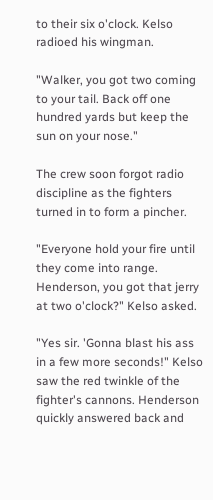to their six o'clock. Kelso radioed his wingman.

"Walker, you got two coming to your tail. Back off one hundred yards but keep the sun on your nose."

The crew soon forgot radio discipline as the fighters turned in to form a pincher.

"Everyone hold your fire until they come into range. Henderson, you got that jerry at two o'clock?" Kelso asked.

"Yes sir. 'Gonna blast his ass in a few more seconds!" Kelso saw the red twinkle of the fighter's cannons. Henderson quickly answered back and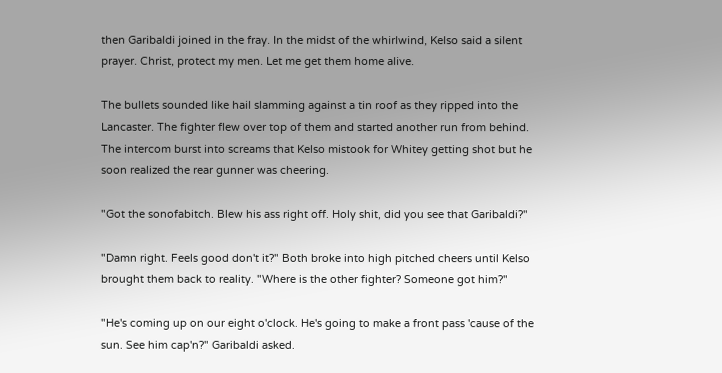then Garibaldi joined in the fray. In the midst of the whirlwind, Kelso said a silent prayer. Christ, protect my men. Let me get them home alive.

The bullets sounded like hail slamming against a tin roof as they ripped into the Lancaster. The fighter flew over top of them and started another run from behind. The intercom burst into screams that Kelso mistook for Whitey getting shot but he soon realized the rear gunner was cheering.

"Got the sonofabitch. Blew his ass right off. Holy shit, did you see that Garibaldi?"

"Damn right. Feels good don't it?" Both broke into high pitched cheers until Kelso brought them back to reality. "Where is the other fighter? Someone got him?"

"He's coming up on our eight o'clock. He's going to make a front pass 'cause of the sun. See him cap'n?" Garibaldi asked.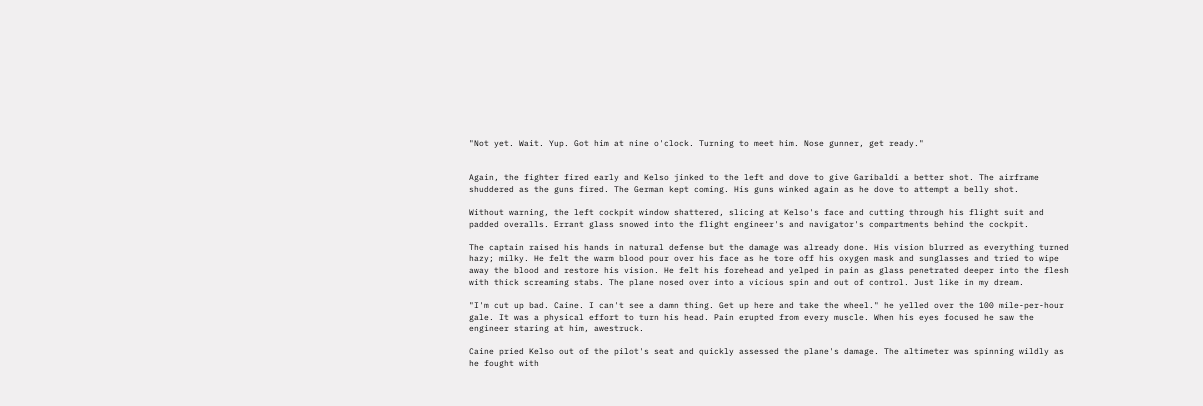"Not yet. Wait. Yup. Got him at nine o'clock. Turning to meet him. Nose gunner, get ready."


Again, the fighter fired early and Kelso jinked to the left and dove to give Garibaldi a better shot. The airframe shuddered as the guns fired. The German kept coming. His guns winked again as he dove to attempt a belly shot.

Without warning, the left cockpit window shattered, slicing at Kelso's face and cutting through his flight suit and padded overalls. Errant glass snowed into the flight engineer's and navigator's compartments behind the cockpit.

The captain raised his hands in natural defense but the damage was already done. His vision blurred as everything turned hazy; milky. He felt the warm blood pour over his face as he tore off his oxygen mask and sunglasses and tried to wipe away the blood and restore his vision. He felt his forehead and yelped in pain as glass penetrated deeper into the flesh with thick screaming stabs. The plane nosed over into a vicious spin and out of control. Just like in my dream.

"I'm cut up bad. Caine. I can't see a damn thing. Get up here and take the wheel." he yelled over the 100 mile-per-hour gale. It was a physical effort to turn his head. Pain erupted from every muscle. When his eyes focused he saw the engineer staring at him, awestruck.

Caine pried Kelso out of the pilot's seat and quickly assessed the plane's damage. The altimeter was spinning wildly as he fought with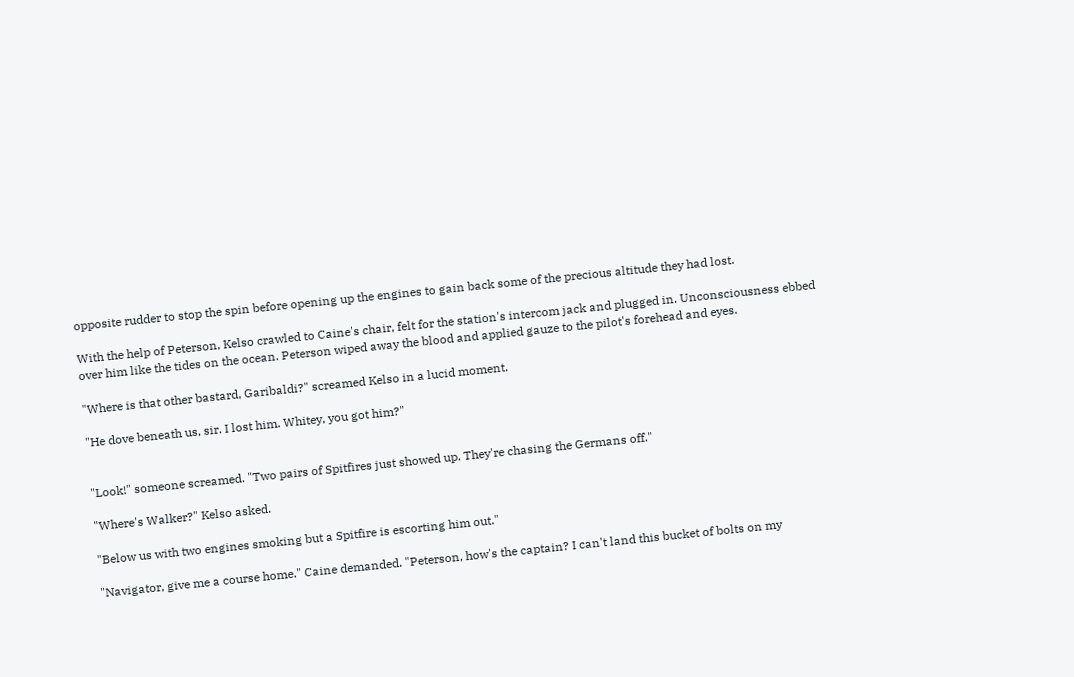opposite rudder to stop the spin before opening up the engines to gain back some of the precious altitude they had lost.

With the help of Peterson, Kelso crawled to Caine's chair, felt for the station's intercom jack and plugged in. Unconsciousness ebbed over him like the tides on the ocean. Peterson wiped away the blood and applied gauze to the pilot's forehead and eyes.

"Where is that other bastard, Garibaldi?" screamed Kelso in a lucid moment.

"He dove beneath us, sir. I lost him. Whitey, you got him?"


"Look!" someone screamed. "Two pairs of Spitfires just showed up. They're chasing the Germans off."

"Where's Walker?" Kelso asked.

"Below us with two engines smoking but a Spitfire is escorting him out."

"Navigator, give me a course home." Caine demanded. "Peterson, how's the captain? I can't land this bucket of bolts on my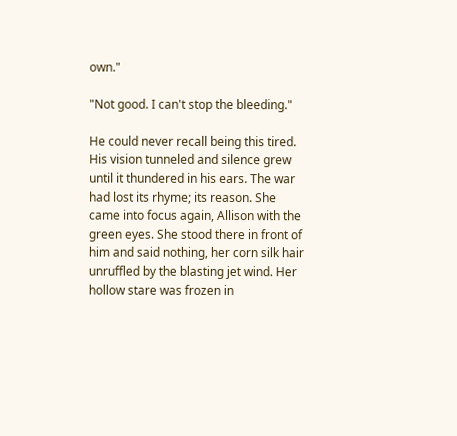own."

"Not good. I can't stop the bleeding."

He could never recall being this tired. His vision tunneled and silence grew until it thundered in his ears. The war had lost its rhyme; its reason. She came into focus again, Allison with the green eyes. She stood there in front of him and said nothing, her corn silk hair unruffled by the blasting jet wind. Her hollow stare was frozen in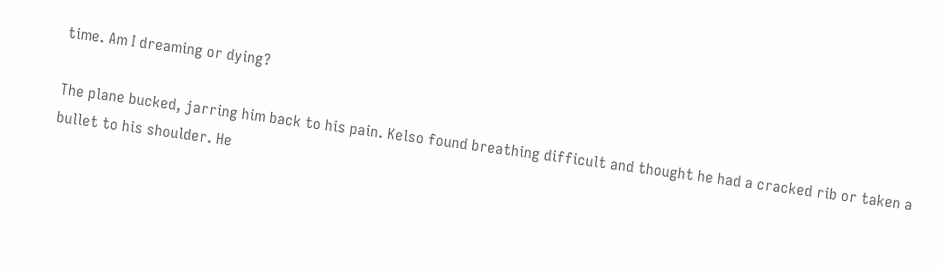time. Am I dreaming or dying?

The plane bucked, jarring him back to his pain. Kelso found breathing difficult and thought he had a cracked rib or taken a bullet to his shoulder. He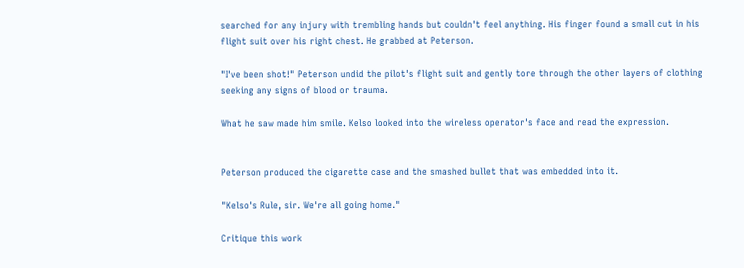searched for any injury with trembling hands but couldn't feel anything. His finger found a small cut in his flight suit over his right chest. He grabbed at Peterson.

"I've been shot!" Peterson undid the pilot's flight suit and gently tore through the other layers of clothing seeking any signs of blood or trauma.

What he saw made him smile. Kelso looked into the wireless operator's face and read the expression.


Peterson produced the cigarette case and the smashed bullet that was embedded into it.

"Kelso's Rule, sir. We're all going home."

Critique this work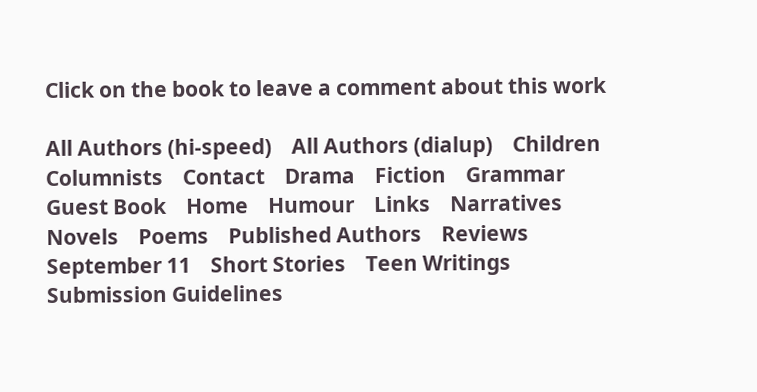Click on the book to leave a comment about this work

All Authors (hi-speed)    All Authors (dialup)    Children    Columnists    Contact    Drama    Fiction    Grammar    Guest Book    Home    Humour    Links    Narratives    Novels    Poems    Published Authors    Reviews    September 11    Short Stories    Teen Writings    Submission Guidelines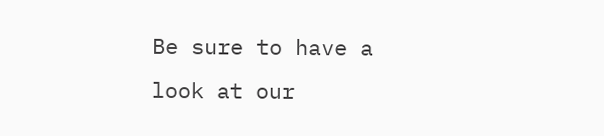Be sure to have a look at our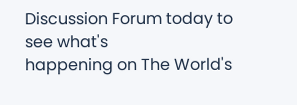Discussion Forum today to see what's
happening on The World's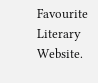Favourite Literary Website.